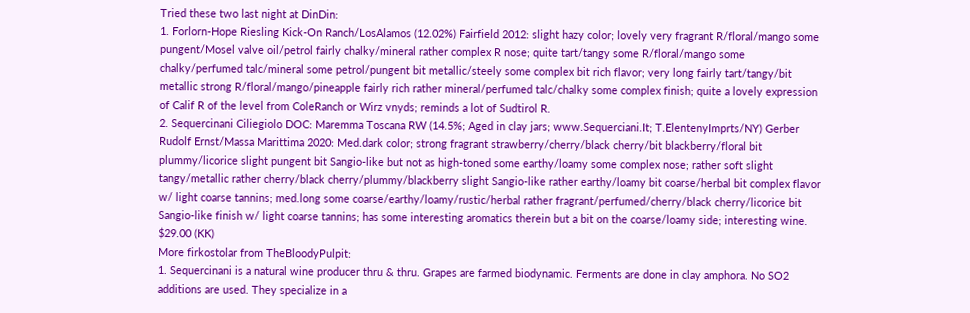Tried these two last night at DinDin:
1. Forlorn-Hope Riesling Kick-On Ranch/LosAlamos (12.02%) Fairfield 2012: slight hazy color; lovely very fragrant R/floral/mango some pungent/Mosel valve oil/petrol fairly chalky/mineral rather complex R nose; quite tart/tangy some R/floral/mango some chalky/perfumed talc/mineral some petrol/pungent bit metallic/steely some complex bit rich flavor; very long fairly tart/tangy/bit metallic strong R/floral/mango/pineapple fairly rich rather mineral/perfumed talc/chalky some complex finish; quite a lovely expression of Calif R of the level from ColeRanch or Wirz vnyds; reminds a lot of Sudtirol R.
2. Sequercinani Ciliegiolo DOC: Maremma Toscana RW (14.5%; Aged in clay jars; www.Sequerciani.It; T.ElentenyImprts/NY) Gerber Rudolf Ernst/Massa Marittima 2020: Med.dark color; strong fragrant strawberry/cherry/black cherry/bit blackberry/floral bit plummy/licorice slight pungent bit Sangio-like but not as high-toned some earthy/loamy some complex nose; rather soft slight tangy/metallic rather cherry/black cherry/plummy/blackberry slight Sangio-like rather earthy/loamy bit coarse/herbal bit complex flavor w/ light coarse tannins; med.long some coarse/earthy/loamy/rustic/herbal rather fragrant/perfumed/cherry/black cherry/licorice bit Sangio-like finish w/ light coarse tannins; has some interesting aromatics therein but a bit on the coarse/loamy side; interesting wine.
$29.00 (KK)
More firkostolar from TheBloodyPulpit:
1. Sequercinani is a natural wine producer thru & thru. Grapes are farmed biodynamic. Ferments are done in clay amphora. No SO2 additions are used. They specialize in a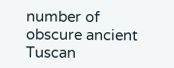number of obscure ancient Tuscan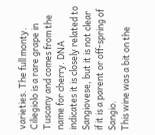varieties. The full monty.
Ciliegiolo is a rare grape in Tuscany and comes from the name for cherry. DNA indicates it is closely related to Sangiovese, but it is not clear if it is a parent or off-spring of Sangio.
This wine was a bit on the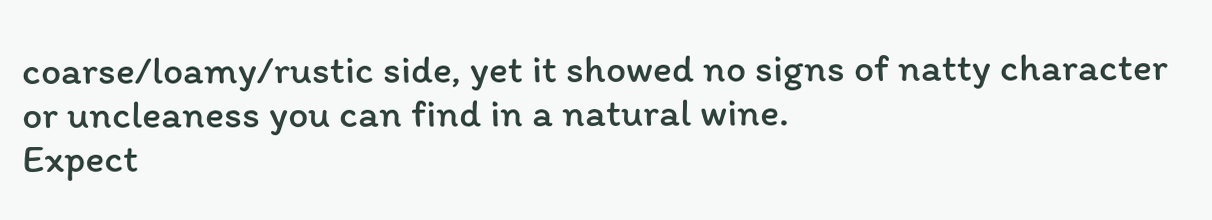coarse/loamy/rustic side, yet it showed no signs of natty character or uncleaness you can find in a natural wine.
Expect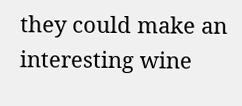they could make an interesting wine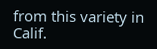from this variety in Calif.